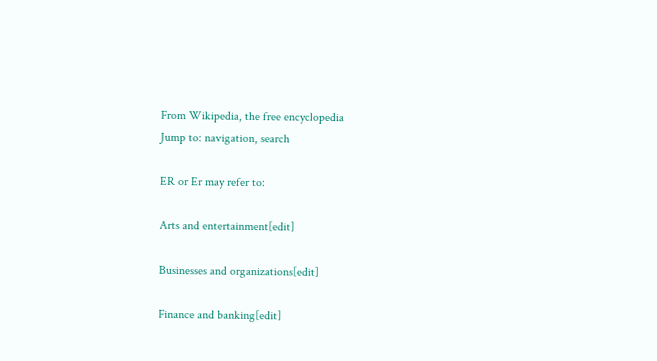From Wikipedia, the free encyclopedia
Jump to: navigation, search

ER or Er may refer to:

Arts and entertainment[edit]

Businesses and organizations[edit]

Finance and banking[edit]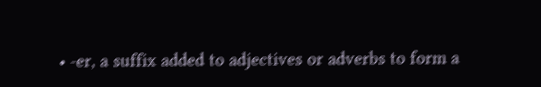• -er, a suffix added to adjectives or adverbs to form a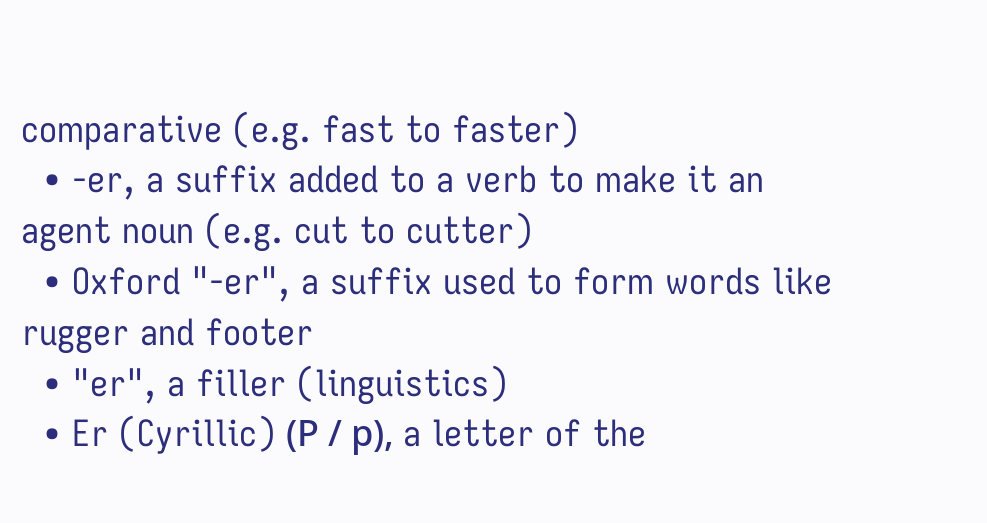comparative (e.g. fast to faster)
  • -er, a suffix added to a verb to make it an agent noun (e.g. cut to cutter)
  • Oxford "-er", a suffix used to form words like rugger and footer
  • "er", a filler (linguistics)
  • Er (Cyrillic) (Р / р), a letter of the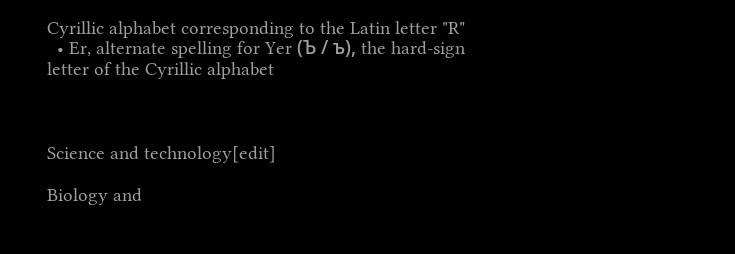Cyrillic alphabet corresponding to the Latin letter "R"
  • Er, alternate spelling for Yer (Ъ / ъ), the hard-sign letter of the Cyrillic alphabet



Science and technology[edit]

Biology and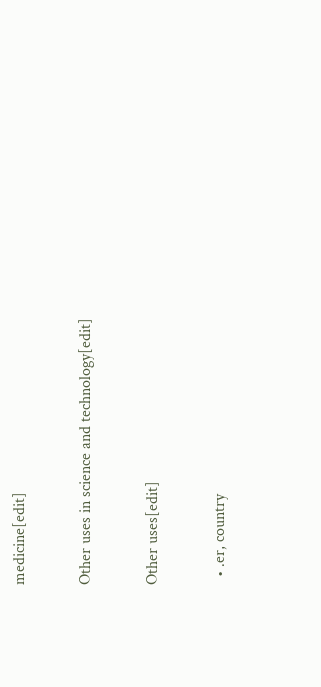medicine[edit]

Other uses in science and technology[edit]

Other uses[edit]

  • .er, country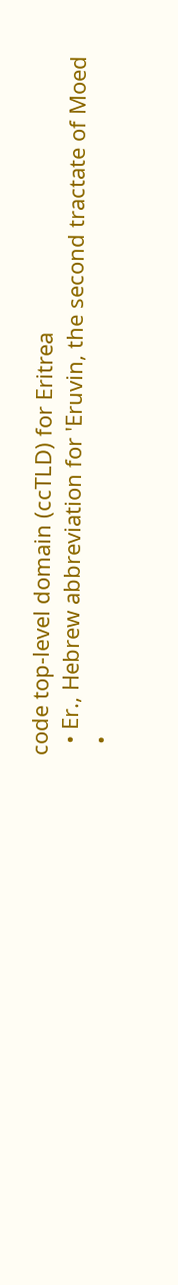code top-level domain (ccTLD) for Eritrea
  • Er., Hebrew abbreviation for 'Eruvin, the second tractate of Moed
  •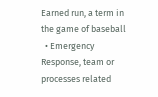Earned run, a term in the game of baseball
  • Emergency Response, team or processes related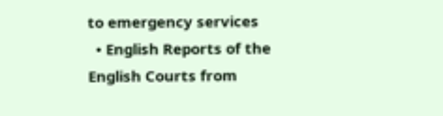to emergency services
  • English Reports of the English Courts from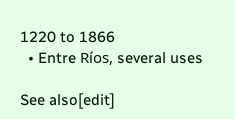1220 to 1866
  • Entre Ríos, several uses

See also[edit]